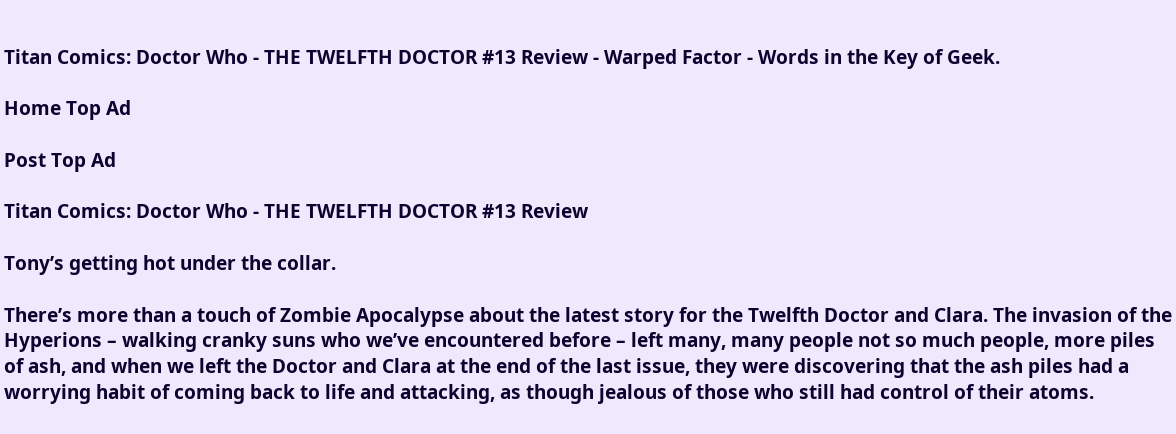Titan Comics: Doctor Who - THE TWELFTH DOCTOR #13 Review - Warped Factor - Words in the Key of Geek.

Home Top Ad

Post Top Ad

Titan Comics: Doctor Who - THE TWELFTH DOCTOR #13 Review

Tony’s getting hot under the collar.

There’s more than a touch of Zombie Apocalypse about the latest story for the Twelfth Doctor and Clara. The invasion of the Hyperions – walking cranky suns who we’ve encountered before – left many, many people not so much people, more piles of ash, and when we left the Doctor and Clara at the end of the last issue, they were discovering that the ash piles had a worrying habit of coming back to life and attacking, as though jealous of those who still had control of their atoms.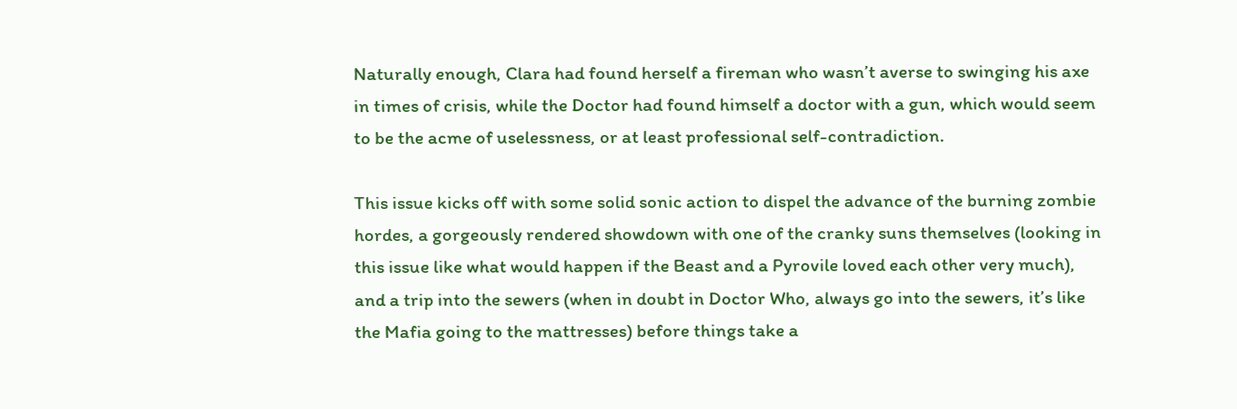Naturally enough, Clara had found herself a fireman who wasn’t averse to swinging his axe in times of crisis, while the Doctor had found himself a doctor with a gun, which would seem to be the acme of uselessness, or at least professional self-contradiction.

This issue kicks off with some solid sonic action to dispel the advance of the burning zombie hordes, a gorgeously rendered showdown with one of the cranky suns themselves (looking in this issue like what would happen if the Beast and a Pyrovile loved each other very much), and a trip into the sewers (when in doubt in Doctor Who, always go into the sewers, it’s like the Mafia going to the mattresses) before things take a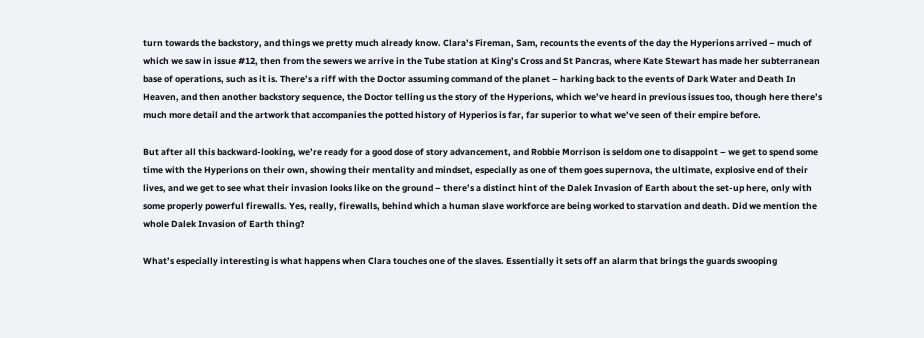turn towards the backstory, and things we pretty much already know. Clara’s Fireman, Sam, recounts the events of the day the Hyperions arrived – much of which we saw in issue #12, then from the sewers we arrive in the Tube station at King’s Cross and St Pancras, where Kate Stewart has made her subterranean base of operations, such as it is. There’s a riff with the Doctor assuming command of the planet – harking back to the events of Dark Water and Death In Heaven, and then another backstory sequence, the Doctor telling us the story of the Hyperions, which we’ve heard in previous issues too, though here there’s much more detail and the artwork that accompanies the potted history of Hyperios is far, far superior to what we’ve seen of their empire before.

But after all this backward-looking, we’re ready for a good dose of story advancement, and Robbie Morrison is seldom one to disappoint – we get to spend some time with the Hyperions on their own, showing their mentality and mindset, especially as one of them goes supernova, the ultimate, explosive end of their lives, and we get to see what their invasion looks like on the ground – there’s a distinct hint of the Dalek Invasion of Earth about the set-up here, only with some properly powerful firewalls. Yes, really, firewalls, behind which a human slave workforce are being worked to starvation and death. Did we mention the whole Dalek Invasion of Earth thing?

What’s especially interesting is what happens when Clara touches one of the slaves. Essentially it sets off an alarm that brings the guards swooping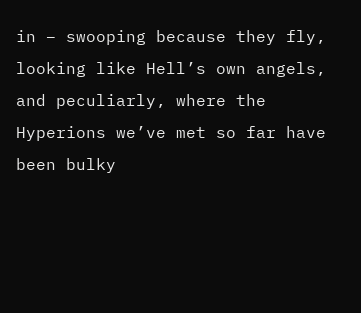in – swooping because they fly, looking like Hell’s own angels, and peculiarly, where the Hyperions we’ve met so far have been bulky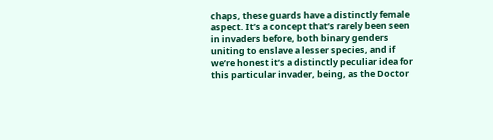chaps, these guards have a distinctly female aspect. It’s a concept that’s rarely been seen in invaders before, both binary genders uniting to enslave a lesser species, and if we’re honest it’s a distinctly peculiar idea for this particular invader, being, as the Doctor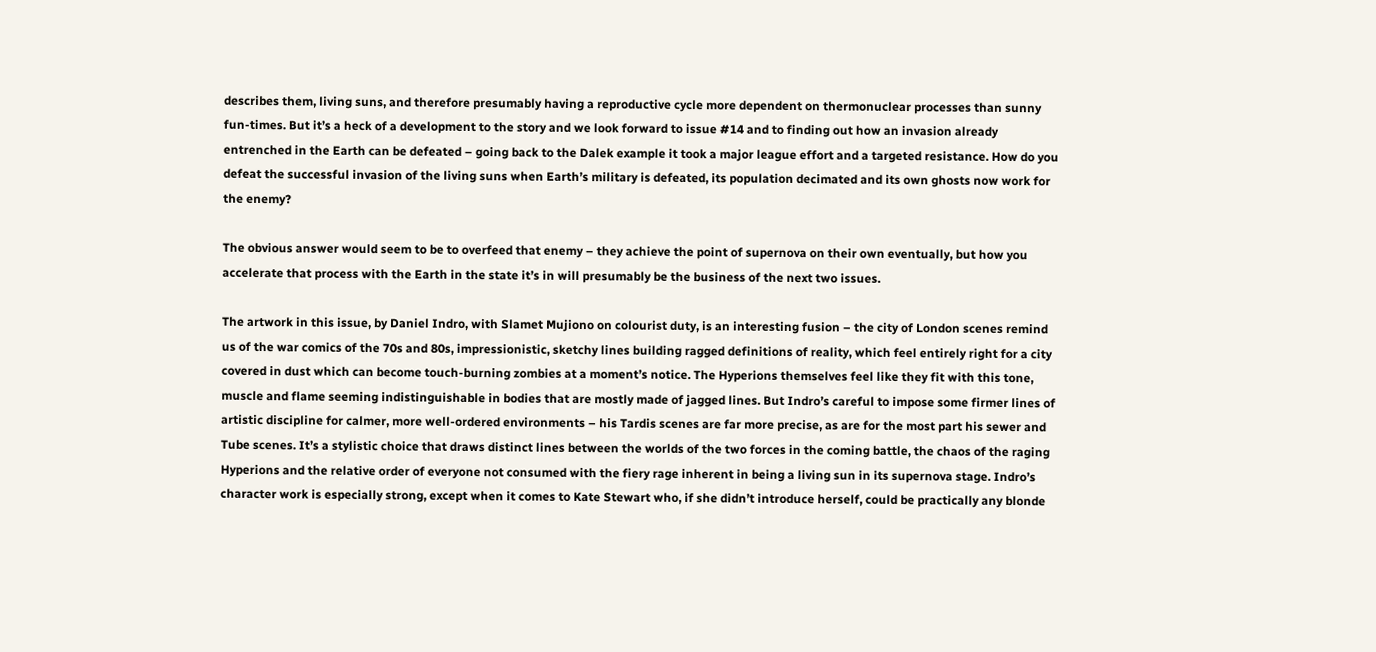describes them, living suns, and therefore presumably having a reproductive cycle more dependent on thermonuclear processes than sunny fun-times. But it’s a heck of a development to the story and we look forward to issue #14 and to finding out how an invasion already entrenched in the Earth can be defeated – going back to the Dalek example it took a major league effort and a targeted resistance. How do you defeat the successful invasion of the living suns when Earth’s military is defeated, its population decimated and its own ghosts now work for the enemy?

The obvious answer would seem to be to overfeed that enemy – they achieve the point of supernova on their own eventually, but how you accelerate that process with the Earth in the state it’s in will presumably be the business of the next two issues.

The artwork in this issue, by Daniel Indro, with Slamet Mujiono on colourist duty, is an interesting fusion – the city of London scenes remind us of the war comics of the 70s and 80s, impressionistic, sketchy lines building ragged definitions of reality, which feel entirely right for a city covered in dust which can become touch-burning zombies at a moment’s notice. The Hyperions themselves feel like they fit with this tone, muscle and flame seeming indistinguishable in bodies that are mostly made of jagged lines. But Indro’s careful to impose some firmer lines of artistic discipline for calmer, more well-ordered environments – his Tardis scenes are far more precise, as are for the most part his sewer and Tube scenes. It’s a stylistic choice that draws distinct lines between the worlds of the two forces in the coming battle, the chaos of the raging Hyperions and the relative order of everyone not consumed with the fiery rage inherent in being a living sun in its supernova stage. Indro’s character work is especially strong, except when it comes to Kate Stewart who, if she didn’t introduce herself, could be practically any blonde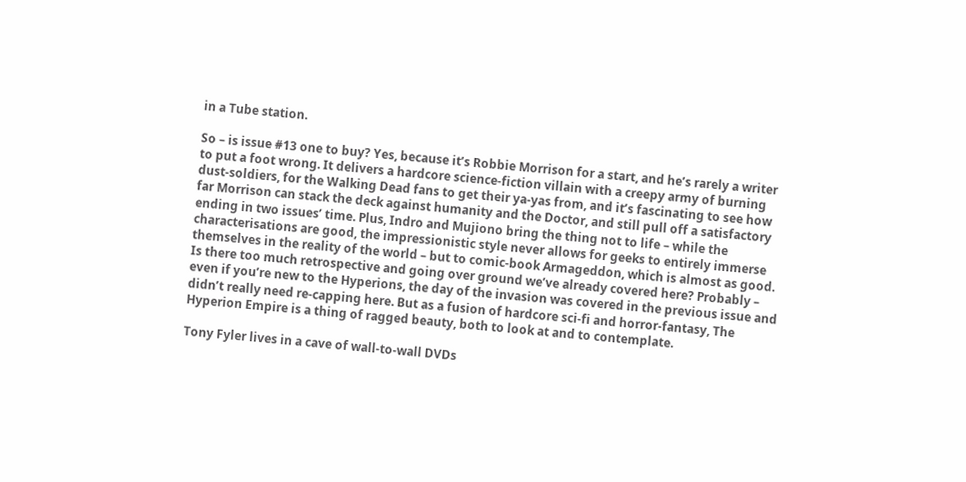in a Tube station.

So – is issue #13 one to buy? Yes, because it’s Robbie Morrison for a start, and he’s rarely a writer to put a foot wrong. It delivers a hardcore science-fiction villain with a creepy army of burning dust-soldiers, for the Walking Dead fans to get their ya-yas from, and it’s fascinating to see how far Morrison can stack the deck against humanity and the Doctor, and still pull off a satisfactory ending in two issues’ time. Plus, Indro and Mujiono bring the thing not to life – while the characterisations are good, the impressionistic style never allows for geeks to entirely immerse themselves in the reality of the world – but to comic-book Armageddon, which is almost as good. Is there too much retrospective and going over ground we’ve already covered here? Probably – even if you’re new to the Hyperions, the day of the invasion was covered in the previous issue and didn’t really need re-capping here. But as a fusion of hardcore sci-fi and horror-fantasy, The Hyperion Empire is a thing of ragged beauty, both to look at and to contemplate.

Tony Fyler lives in a cave of wall-to-wall DVDs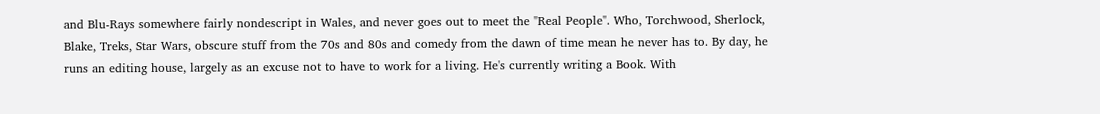and Blu-Rays somewhere fairly nondescript in Wales, and never goes out to meet the "Real People". Who, Torchwood, Sherlock, Blake, Treks, Star Wars, obscure stuff from the 70s and 80s and comedy from the dawn of time mean he never has to. By day, he runs an editing house, largely as an excuse not to have to work for a living. He's currently writing a Book. With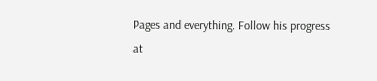Pages and everything. Follow his progress at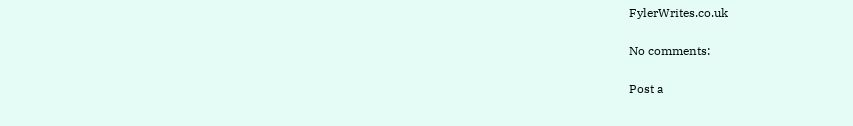FylerWrites.co.uk

No comments:

Post a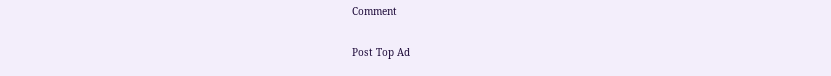Comment

Post Top Ad